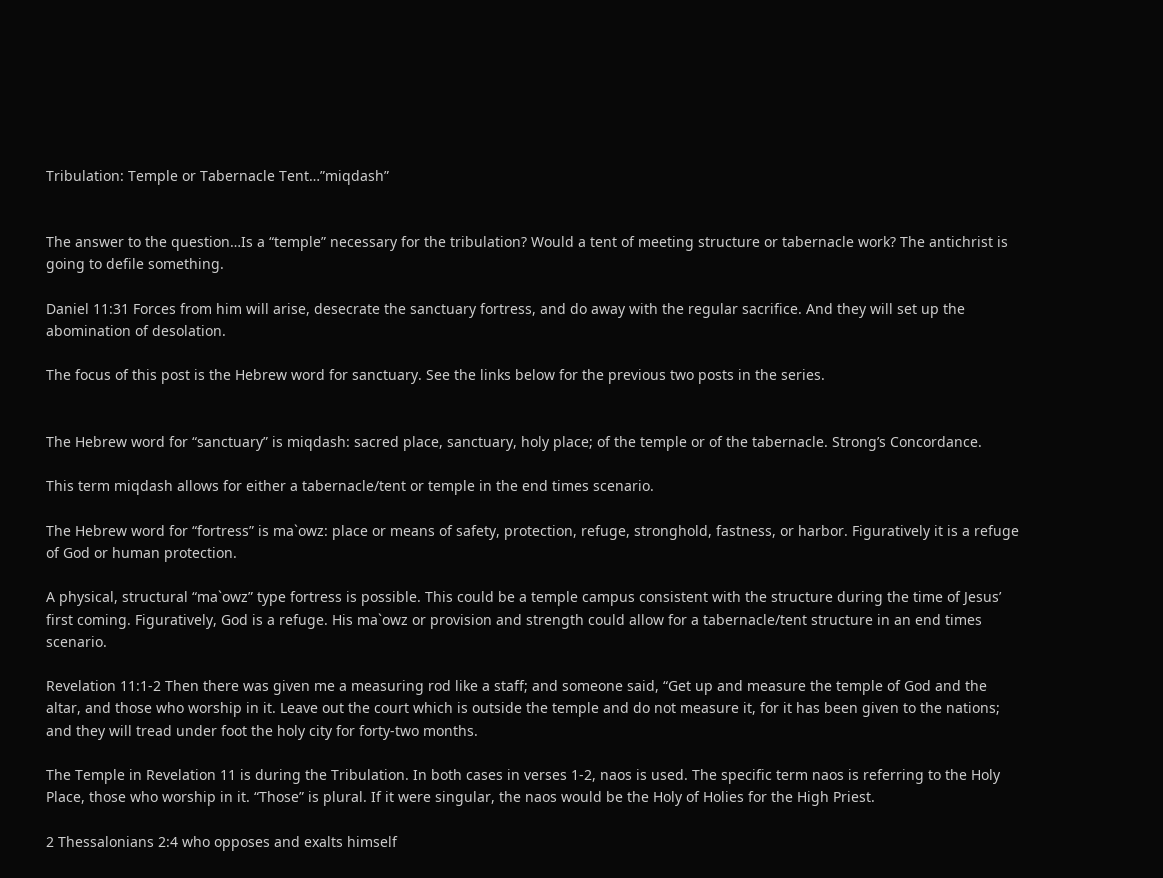Tribulation: Temple or Tabernacle Tent…”miqdash”


The answer to the question…Is a “temple” necessary for the tribulation? Would a tent of meeting structure or tabernacle work? The antichrist is going to defile something.

Daniel 11:31 Forces from him will arise, desecrate the sanctuary fortress, and do away with the regular sacrifice. And they will set up the abomination of desolation.

The focus of this post is the Hebrew word for sanctuary. See the links below for the previous two posts in the series.


The Hebrew word for “sanctuary” is miqdash: sacred place, sanctuary, holy place; of the temple or of the tabernacle. Strong’s Concordance.

This term miqdash allows for either a tabernacle/tent or temple in the end times scenario.

The Hebrew word for “fortress” is ma`owz: place or means of safety, protection, refuge, stronghold, fastness, or harbor. Figuratively it is a refuge of God or human protection.

A physical, structural “ma`owz” type fortress is possible. This could be a temple campus consistent with the structure during the time of Jesus’ first coming. Figuratively, God is a refuge. His ma`owz or provision and strength could allow for a tabernacle/tent structure in an end times scenario.

Revelation 11:1-2 Then there was given me a measuring rod like a staff; and someone said, “Get up and measure the temple of God and the altar, and those who worship in it. Leave out the court which is outside the temple and do not measure it, for it has been given to the nations; and they will tread under foot the holy city for forty-two months.

The Temple in Revelation 11 is during the Tribulation. In both cases in verses 1-2, naos is used. The specific term naos is referring to the Holy Place, those who worship in it. “Those” is plural. If it were singular, the naos would be the Holy of Holies for the High Priest.

2 Thessalonians 2:4 who opposes and exalts himself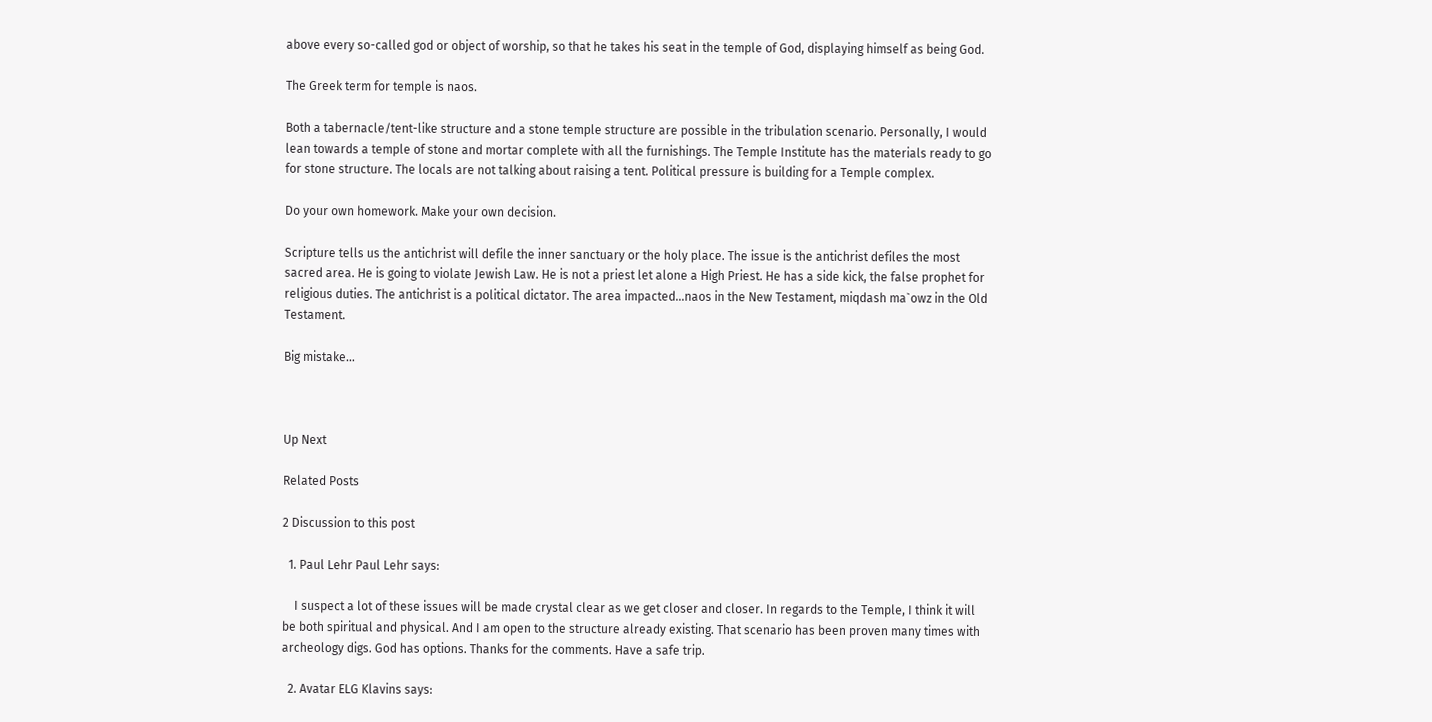above every so-called god or object of worship, so that he takes his seat in the temple of God, displaying himself as being God.

The Greek term for temple is naos.

Both a tabernacle/tent-like structure and a stone temple structure are possible in the tribulation scenario. Personally, I would lean towards a temple of stone and mortar complete with all the furnishings. The Temple Institute has the materials ready to go for stone structure. The locals are not talking about raising a tent. Political pressure is building for a Temple complex.

Do your own homework. Make your own decision.

Scripture tells us the antichrist will defile the inner sanctuary or the holy place. The issue is the antichrist defiles the most sacred area. He is going to violate Jewish Law. He is not a priest let alone a High Priest. He has a side kick, the false prophet for religious duties. The antichrist is a political dictator. The area impacted…naos in the New Testament, miqdash ma`owz in the Old Testament.

Big mistake…



Up Next

Related Posts

2 Discussion to this post

  1. Paul Lehr Paul Lehr says:

    I suspect a lot of these issues will be made crystal clear as we get closer and closer. In regards to the Temple, I think it will be both spiritual and physical. And I am open to the structure already existing. That scenario has been proven many times with archeology digs. God has options. Thanks for the comments. Have a safe trip.

  2. Avatar ELG Klavins says: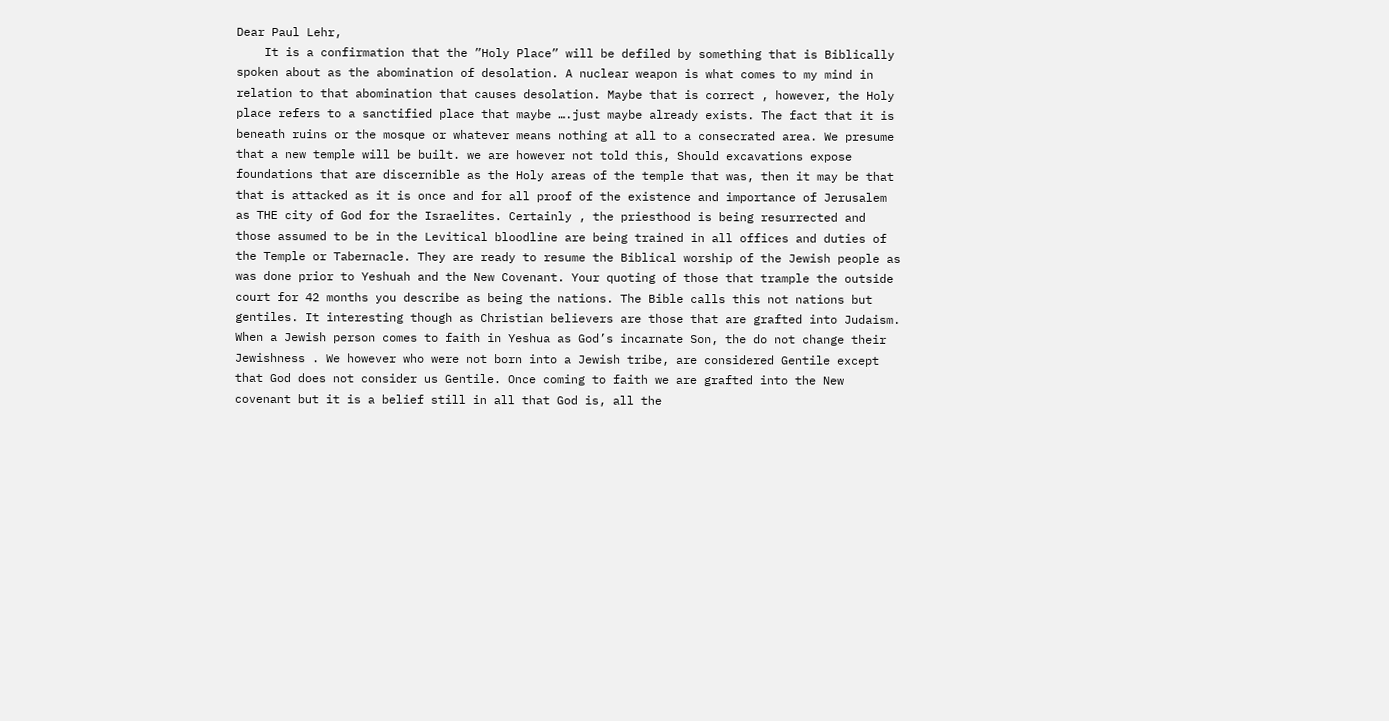Dear Paul Lehr,
    It is a confirmation that the ”Holy Place” will be defiled by something that is Biblically spoken about as the abomination of desolation. A nuclear weapon is what comes to my mind in relation to that abomination that causes desolation. Maybe that is correct , however, the Holy place refers to a sanctified place that maybe ….just maybe already exists. The fact that it is beneath ruins or the mosque or whatever means nothing at all to a consecrated area. We presume that a new temple will be built. we are however not told this, Should excavations expose foundations that are discernible as the Holy areas of the temple that was, then it may be that that is attacked as it is once and for all proof of the existence and importance of Jerusalem as THE city of God for the Israelites. Certainly , the priesthood is being resurrected and those assumed to be in the Levitical bloodline are being trained in all offices and duties of the Temple or Tabernacle. They are ready to resume the Biblical worship of the Jewish people as was done prior to Yeshuah and the New Covenant. Your quoting of those that trample the outside court for 42 months you describe as being the nations. The Bible calls this not nations but gentiles. It interesting though as Christian believers are those that are grafted into Judaism. When a Jewish person comes to faith in Yeshua as God’s incarnate Son, the do not change their Jewishness . We however who were not born into a Jewish tribe, are considered Gentile except that God does not consider us Gentile. Once coming to faith we are grafted into the New covenant but it is a belief still in all that God is, all the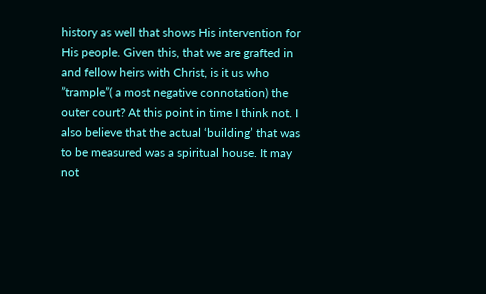history as well that shows His intervention for His people. Given this, that we are grafted in and fellow heirs with Christ, is it us who ”trample”( a most negative connotation) the outer court? At this point in time I think not. I also believe that the actual ‘building’ that was to be measured was a spiritual house. It may not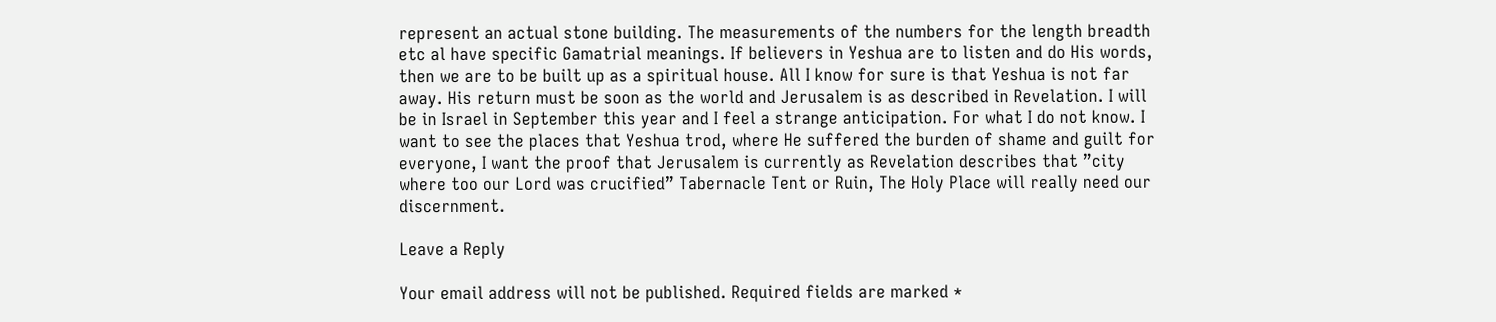represent an actual stone building. The measurements of the numbers for the length breadth etc al have specific Gamatrial meanings. If believers in Yeshua are to listen and do His words, then we are to be built up as a spiritual house. All I know for sure is that Yeshua is not far away. His return must be soon as the world and Jerusalem is as described in Revelation. I will be in Israel in September this year and I feel a strange anticipation. For what I do not know. I want to see the places that Yeshua trod, where He suffered the burden of shame and guilt for everyone, I want the proof that Jerusalem is currently as Revelation describes that ”city where too our Lord was crucified” Tabernacle Tent or Ruin, The Holy Place will really need our discernment.

Leave a Reply

Your email address will not be published. Required fields are marked *